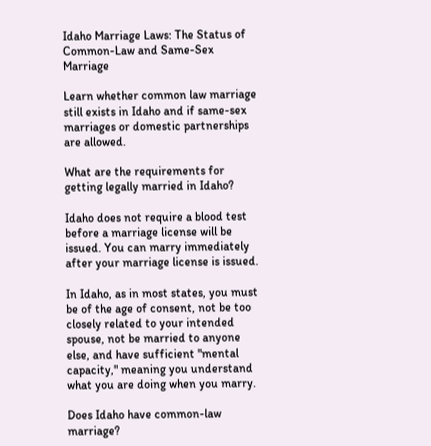Idaho Marriage Laws: The Status of Common-Law and Same-Sex Marriage

Learn whether common law marriage still exists in Idaho and if same-sex marriages or domestic partnerships are allowed.

What are the requirements for getting legally married in Idaho?

Idaho does not require a blood test before a marriage license will be issued. You can marry immediately after your marriage license is issued.

In Idaho, as in most states, you must be of the age of consent, not be too closely related to your intended spouse, not be married to anyone else, and have sufficient "mental capacity," meaning you understand what you are doing when you marry.

Does Idaho have common-law marriage?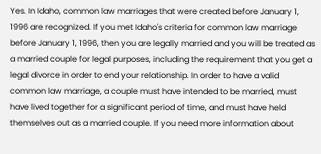Yes. In Idaho, common law marriages that were created before January 1, 1996 are recognized. If you met Idaho's criteria for common law marriage before January 1, 1996, then you are legally married and you will be treated as a married couple for legal purposes, including the requirement that you get a legal divorce in order to end your relationship. In order to have a valid common law marriage, a couple must have intended to be married, must have lived together for a significant period of time, and must have held themselves out as a married couple. If you need more information about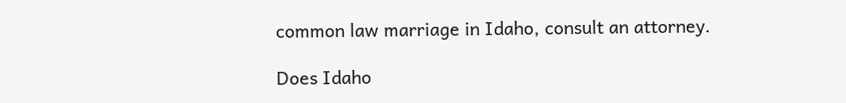common law marriage in Idaho, consult an attorney.

Does Idaho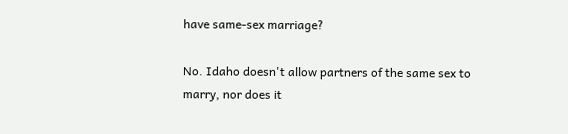have same-sex marriage?

No. Idaho doesn't allow partners of the same sex to marry, nor does it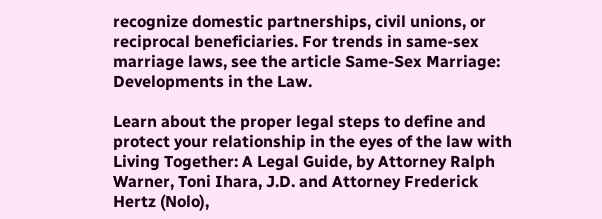recognize domestic partnerships, civil unions, or reciprocal beneficiaries. For trends in same-sex marriage laws, see the article Same-Sex Marriage: Developments in the Law.

Learn about the proper legal steps to define and protect your relationship in the eyes of the law with Living Together: A Legal Guide, by Attorney Ralph Warner, Toni Ihara, J.D. and Attorney Frederick Hertz (Nolo),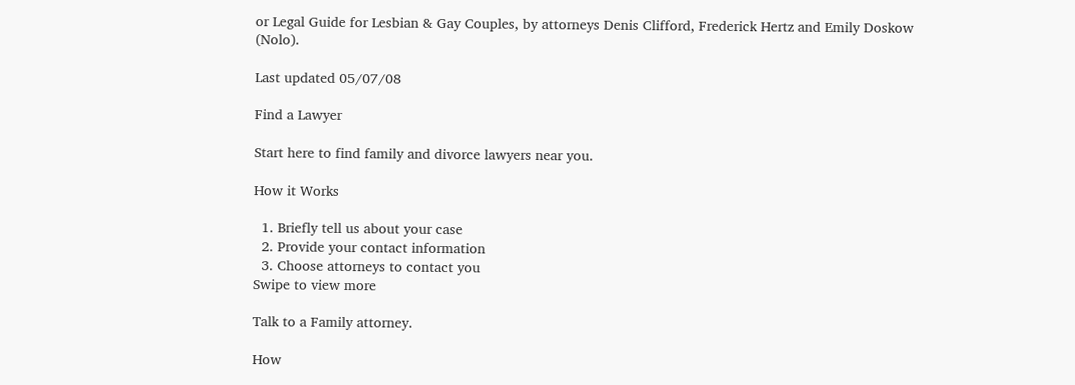or Legal Guide for Lesbian & Gay Couples, by attorneys Denis Clifford, Frederick Hertz and Emily Doskow (Nolo).

Last updated 05/07/08

Find a Lawyer

Start here to find family and divorce lawyers near you.

How it Works

  1. Briefly tell us about your case
  2. Provide your contact information
  3. Choose attorneys to contact you
Swipe to view more

Talk to a Family attorney.

How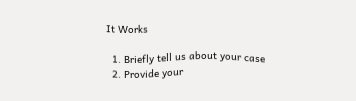It Works

  1. Briefly tell us about your case
  2. Provide your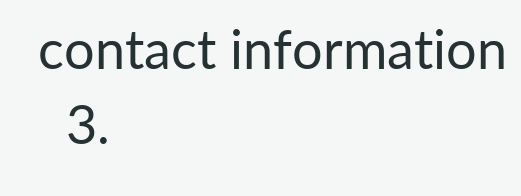contact information
  3.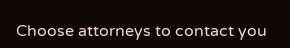Choose attorneys to contact you